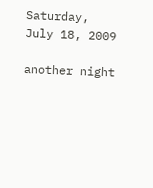Saturday, July 18, 2009

another night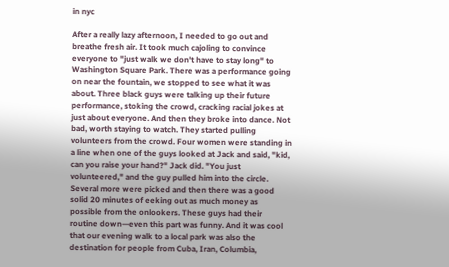in nyc

After a really lazy afternoon, I needed to go out and breathe fresh air. It took much cajoling to convince everyone to "just walk we don't have to stay long" to Washington Square Park. There was a performance going on near the fountain, we stopped to see what it was about. Three black guys were talking up their future performance, stoking the crowd, cracking racial jokes at just about everyone. And then they broke into dance. Not bad, worth staying to watch. They started pulling volunteers from the crowd. Four women were standing in a line when one of the guys looked at Jack and said, "kid, can you raise your hand?" Jack did. "You just volunteered," and the guy pulled him into the circle. Several more were picked and then there was a good solid 20 minutes of eeking out as much money as possible from the onlookers. These guys had their routine down—even this part was funny. And it was cool that our evening walk to a local park was also the destination for people from Cuba, Iran, Columbia,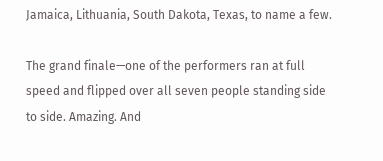Jamaica, Lithuania, South Dakota, Texas, to name a few.

The grand finale—one of the performers ran at full speed and flipped over all seven people standing side to side. Amazing. And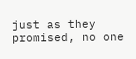just as they promised, no one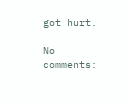got hurt.

No comments: